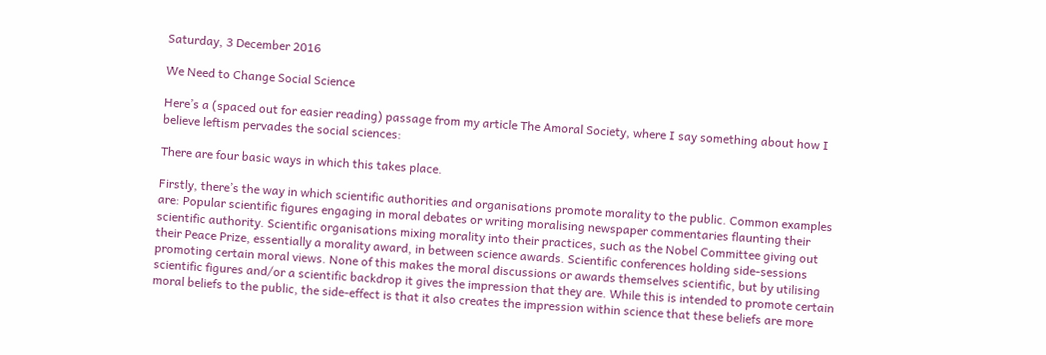Saturday, 3 December 2016

We Need to Change Social Science

Here’s a (spaced out for easier reading) passage from my article The Amoral Society, where I say something about how I believe leftism pervades the social sciences:

There are four basic ways in which this takes place.

Firstly, there’s the way in which scientific authorities and organisations promote morality to the public. Common examples are: Popular scientific figures engaging in moral debates or writing moralising newspaper commentaries flaunting their scientific authority. Scientific organisations mixing morality into their practices, such as the Nobel Committee giving out their Peace Prize, essentially a morality award, in between science awards. Scientific conferences holding side-sessions promoting certain moral views. None of this makes the moral discussions or awards themselves scientific, but by utilising scientific figures and/or a scientific backdrop it gives the impression that they are. While this is intended to promote certain moral beliefs to the public, the side-effect is that it also creates the impression within science that these beliefs are more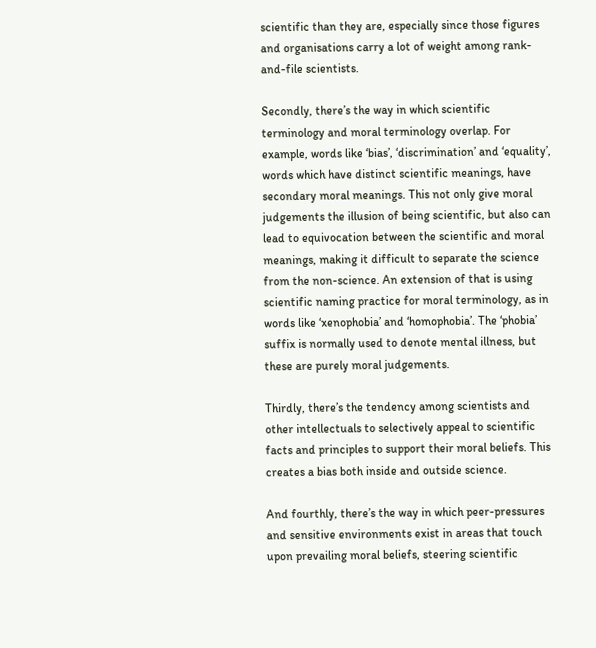scientific than they are, especially since those figures and organisations carry a lot of weight among rank-and-file scientists.

Secondly, there’s the way in which scientific terminology and moral terminology overlap. For example, words like ‘bias’, ‘discrimination’ and ‘equality’, words which have distinct scientific meanings, have secondary moral meanings. This not only give moral judgements the illusion of being scientific, but also can lead to equivocation between the scientific and moral meanings, making it difficult to separate the science from the non-science. An extension of that is using scientific naming practice for moral terminology, as in words like ‘xenophobia’ and ‘homophobia’. The ‘phobia’ suffix is normally used to denote mental illness, but these are purely moral judgements.

Thirdly, there’s the tendency among scientists and other intellectuals to selectively appeal to scientific facts and principles to support their moral beliefs. This creates a bias both inside and outside science.

And fourthly, there’s the way in which peer-pressures and sensitive environments exist in areas that touch upon prevailing moral beliefs, steering scientific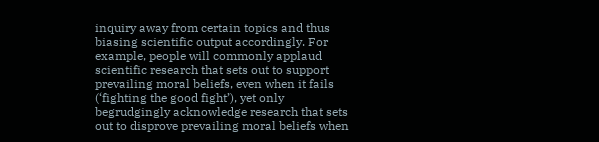inquiry away from certain topics and thus biasing scientific output accordingly. For example, people will commonly applaud scientific research that sets out to support prevailing moral beliefs, even when it fails (‘fighting the good fight’), yet only begrudgingly acknowledge research that sets out to disprove prevailing moral beliefs when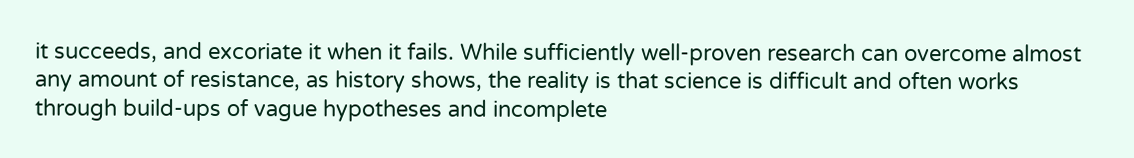it succeeds, and excoriate it when it fails. While sufficiently well-proven research can overcome almost any amount of resistance, as history shows, the reality is that science is difficult and often works through build-ups of vague hypotheses and incomplete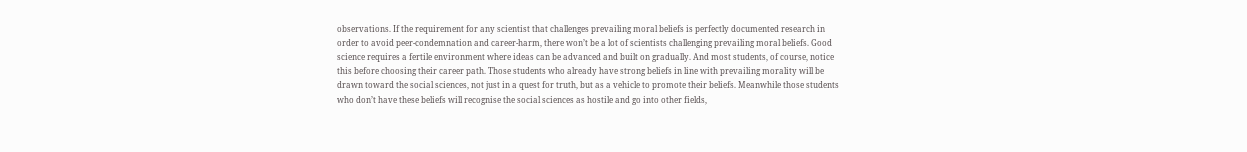observations. If the requirement for any scientist that challenges prevailing moral beliefs is perfectly documented research in order to avoid peer-condemnation and career-harm, there won’t be a lot of scientists challenging prevailing moral beliefs. Good science requires a fertile environment where ideas can be advanced and built on gradually. And most students, of course, notice this before choosing their career path. Those students who already have strong beliefs in line with prevailing morality will be drawn toward the social sciences, not just in a quest for truth, but as a vehicle to promote their beliefs. Meanwhile those students who don’t have these beliefs will recognise the social sciences as hostile and go into other fields,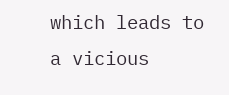which leads to a vicious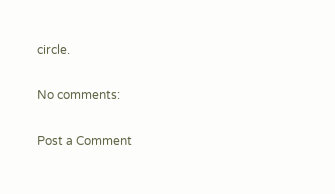circle.

No comments:

Post a Comment